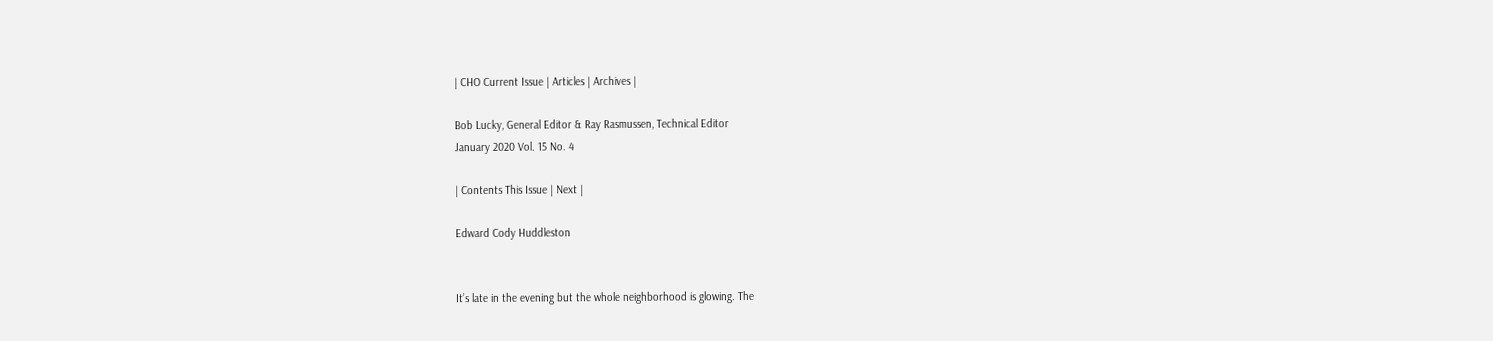| CHO Current Issue | Articles | Archives |

Bob Lucky, General Editor & Ray Rasmussen, Technical Editor
January 2020 Vol. 15 No. 4

| Contents This Issue | Next |

Edward Cody Huddleston


It’s late in the evening but the whole neighborhood is glowing. The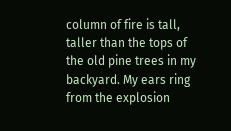column of fire is tall, taller than the tops of the old pine trees in my backyard. My ears ring from the explosion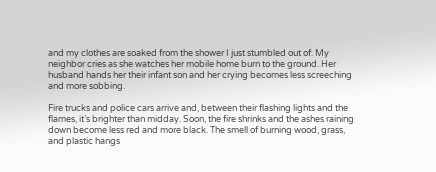and my clothes are soaked from the shower I just stumbled out of. My neighbor cries as she watches her mobile home burn to the ground. Her husband hands her their infant son and her crying becomes less screeching and more sobbing.

Fire trucks and police cars arrive and, between their flashing lights and the flames, it’s brighter than midday. Soon, the fire shrinks and the ashes raining down become less red and more black. The smell of burning wood, grass, and plastic hangs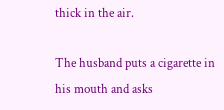thick in the air.

The husband puts a cigarette in his mouth and asks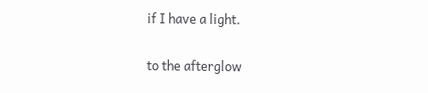if I have a light.

to the afterglow